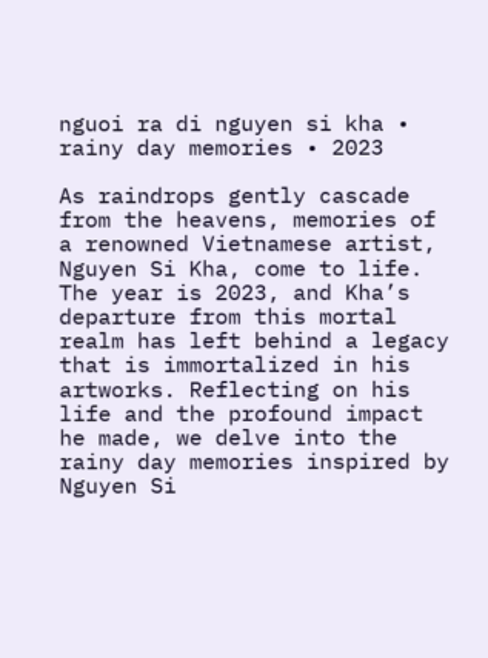nguoi ra di nguyen si kha • rainy day memories • 2023

As raindrops gently cascade from the heavens, memories of a renowned Vietnamese artist, Nguyen Si Kha, come to life. The year is 2023, and Kha’s departure from this mortal realm has left behind a legacy that is immortalized in his artworks. Reflecting on his life and the profound impact he made, we delve into the rainy day memories inspired by Nguyen Si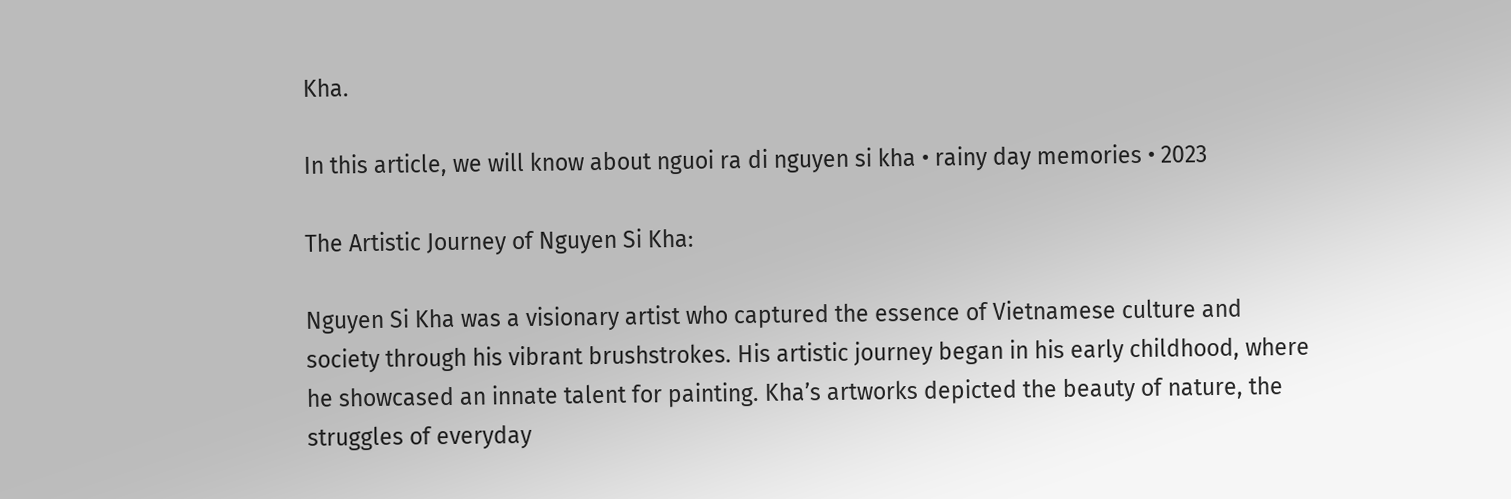Kha.

In this article, we will know about nguoi ra di nguyen si kha • rainy day memories • 2023

The Artistic Journey of Nguyen Si Kha:

Nguyen Si Kha was a visionary artist who captured the essence of Vietnamese culture and society through his vibrant brushstrokes. His artistic journey began in his early childhood, where he showcased an innate talent for painting. Kha’s artworks depicted the beauty of nature, the struggles of everyday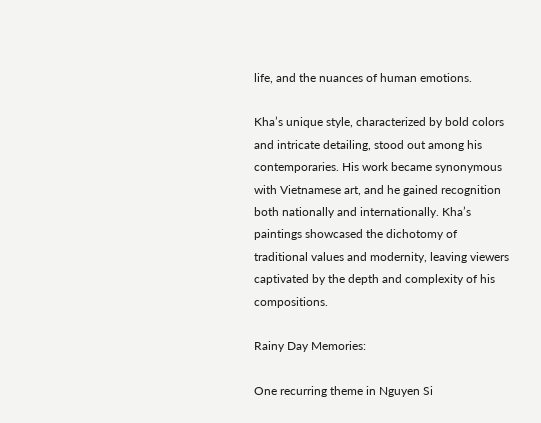life, and the nuances of human emotions.

Kha’s unique style, characterized by bold colors and intricate detailing, stood out among his contemporaries. His work became synonymous with Vietnamese art, and he gained recognition both nationally and internationally. Kha’s paintings showcased the dichotomy of traditional values and modernity, leaving viewers captivated by the depth and complexity of his compositions.

Rainy Day Memories:

One recurring theme in Nguyen Si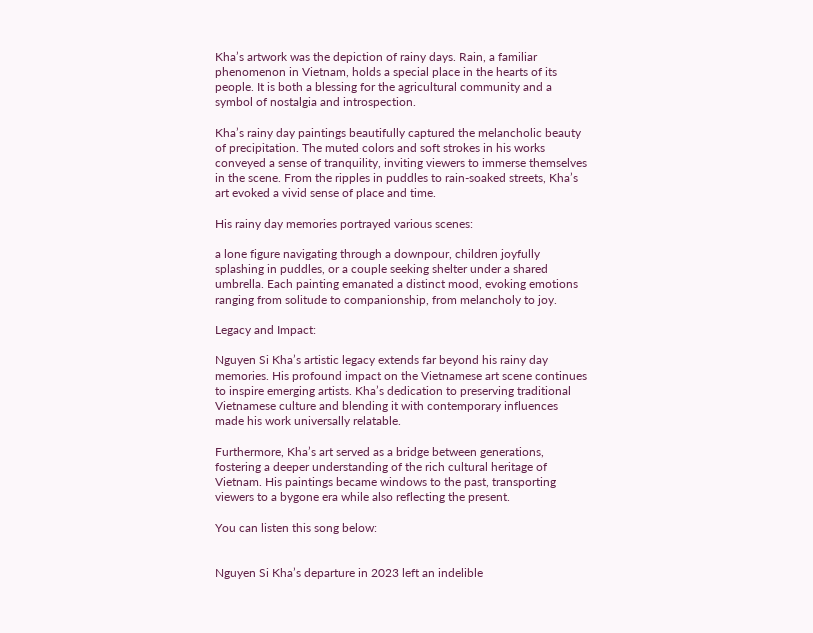Kha’s artwork was the depiction of rainy days. Rain, a familiar phenomenon in Vietnam, holds a special place in the hearts of its people. It is both a blessing for the agricultural community and a symbol of nostalgia and introspection.

Kha’s rainy day paintings beautifully captured the melancholic beauty of precipitation. The muted colors and soft strokes in his works conveyed a sense of tranquility, inviting viewers to immerse themselves in the scene. From the ripples in puddles to rain-soaked streets, Kha’s art evoked a vivid sense of place and time.

His rainy day memories portrayed various scenes:

a lone figure navigating through a downpour, children joyfully splashing in puddles, or a couple seeking shelter under a shared umbrella. Each painting emanated a distinct mood, evoking emotions ranging from solitude to companionship, from melancholy to joy.

Legacy and Impact:

Nguyen Si Kha’s artistic legacy extends far beyond his rainy day memories. His profound impact on the Vietnamese art scene continues to inspire emerging artists. Kha’s dedication to preserving traditional Vietnamese culture and blending it with contemporary influences made his work universally relatable.

Furthermore, Kha’s art served as a bridge between generations, fostering a deeper understanding of the rich cultural heritage of Vietnam. His paintings became windows to the past, transporting viewers to a bygone era while also reflecting the present.

You can listen this song below:


Nguyen Si Kha’s departure in 2023 left an indelible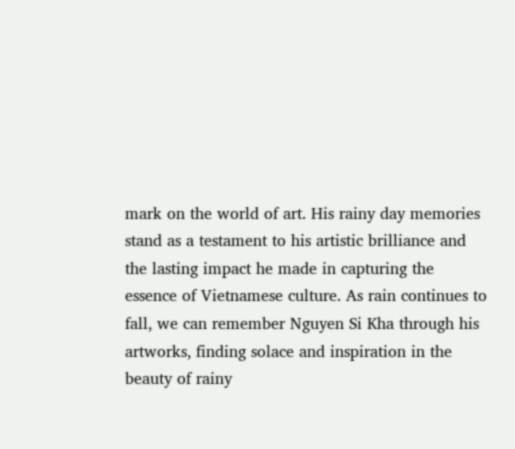mark on the world of art. His rainy day memories stand as a testament to his artistic brilliance and the lasting impact he made in capturing the essence of Vietnamese culture. As rain continues to fall, we can remember Nguyen Si Kha through his artworks, finding solace and inspiration in the beauty of rainy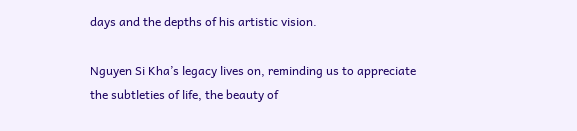days and the depths of his artistic vision.

Nguyen Si Kha’s legacy lives on, reminding us to appreciate the subtleties of life, the beauty of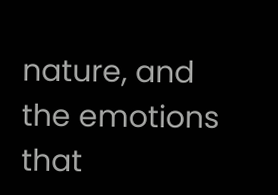nature, and the emotions that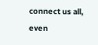connect us all, even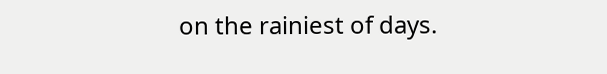on the rainiest of days.